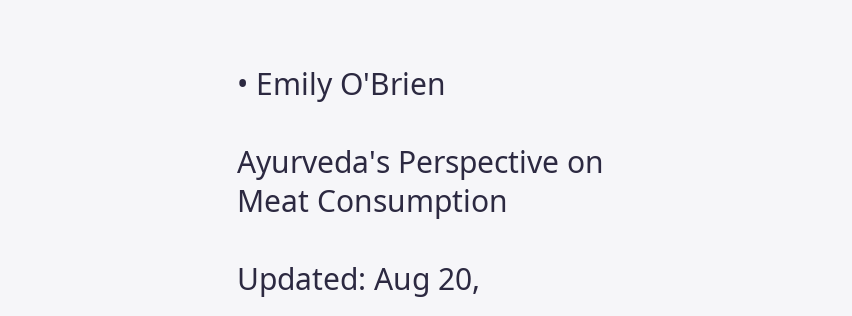• Emily O'Brien

Ayurveda's Perspective on Meat Consumption

Updated: Aug 20,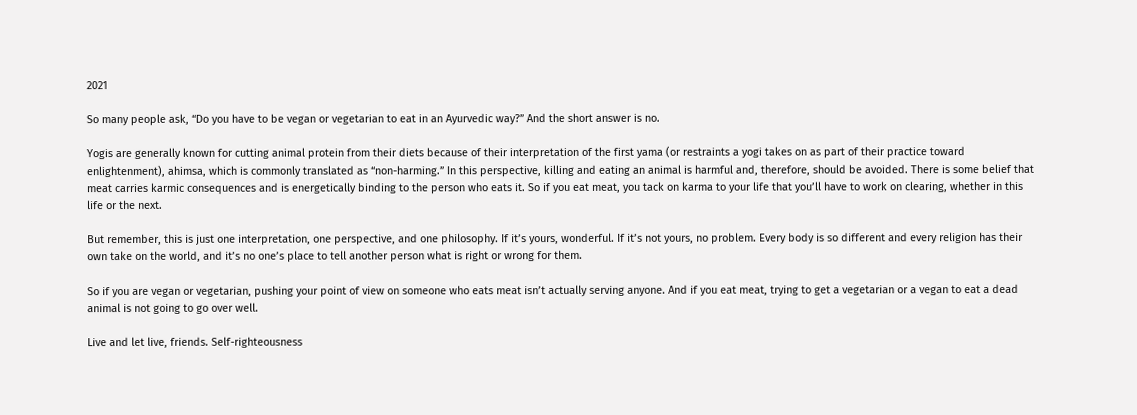2021

So many people ask, “Do you have to be vegan or vegetarian to eat in an Ayurvedic way?” And the short answer is no.

Yogis are generally known for cutting animal protein from their diets because of their interpretation of the first yama (or restraints a yogi takes on as part of their practice toward enlightenment), ahimsa, which is commonly translated as “non-harming.” In this perspective, killing and eating an animal is harmful and, therefore, should be avoided. There is some belief that meat carries karmic consequences and is energetically binding to the person who eats it. So if you eat meat, you tack on karma to your life that you’ll have to work on clearing, whether in this life or the next.

But remember, this is just one interpretation, one perspective, and one philosophy. If it’s yours, wonderful. If it’s not yours, no problem. Every body is so different and every religion has their own take on the world, and it’s no one’s place to tell another person what is right or wrong for them.

So if you are vegan or vegetarian, pushing your point of view on someone who eats meat isn’t actually serving anyone. And if you eat meat, trying to get a vegetarian or a vegan to eat a dead animal is not going to go over well.

Live and let live, friends. Self-righteousness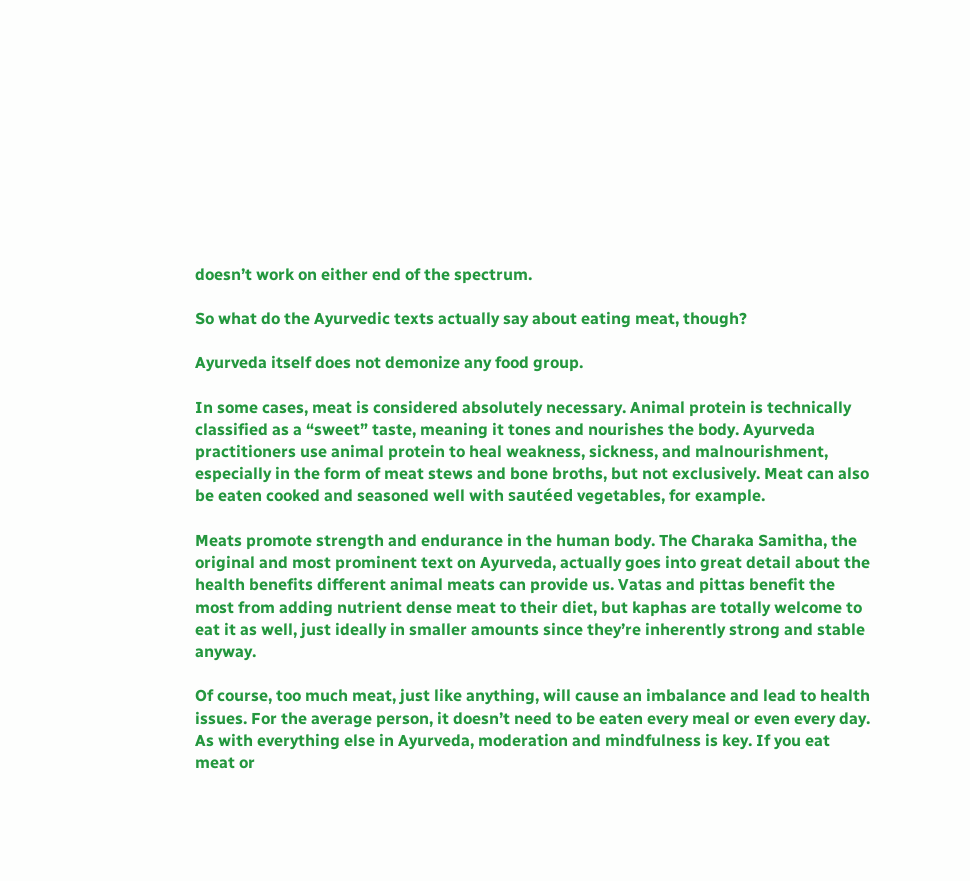doesn’t work on either end of the spectrum.

So what do the Ayurvedic texts actually say about eating meat, though?

Ayurveda itself does not demonize any food group.

In some cases, meat is considered absolutely necessary. Animal protein is technically classified as a “sweet” taste, meaning it tones and nourishes the body. Ayurveda practitioners use animal protein to heal weakness, sickness, and malnourishment, especially in the form of meat stews and bone broths, but not exclusively. Meat can also be eaten cooked and seasoned well with sautéed vegetables, for example.

Meats promote strength and endurance in the human body. The Charaka Samitha, the original and most prominent text on Ayurveda, actually goes into great detail about the health benefits different animal meats can provide us. Vatas and pittas benefit the most from adding nutrient dense meat to their diet, but kaphas are totally welcome to eat it as well, just ideally in smaller amounts since they’re inherently strong and stable anyway.

Of course, too much meat, just like anything, will cause an imbalance and lead to health issues. For the average person, it doesn’t need to be eaten every meal or even every day. As with everything else in Ayurveda, moderation and mindfulness is key. If you eat meat or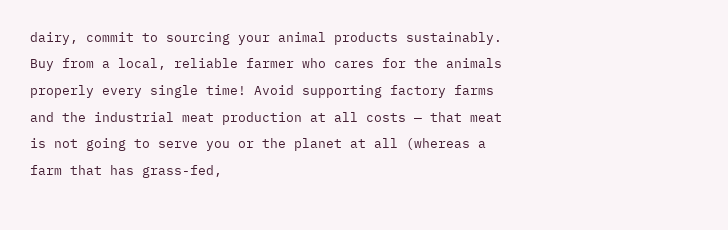dairy, commit to sourcing your animal products sustainably. Buy from a local, reliable farmer who cares for the animals properly every single time! Avoid supporting factory farms and the industrial meat production at all costs — that meat is not going to serve you or the planet at all (whereas a farm that has grass-fed,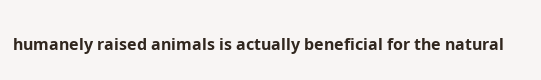humanely raised animals is actually beneficial for the natural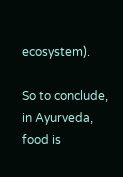ecosystem).

So to conclude, in Ayurveda, food is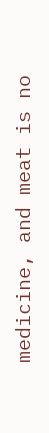medicine, and meat is no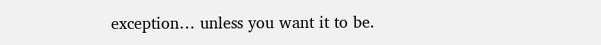exception… unless you want it to be.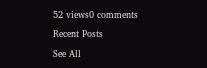52 views0 comments

Recent Posts

See All